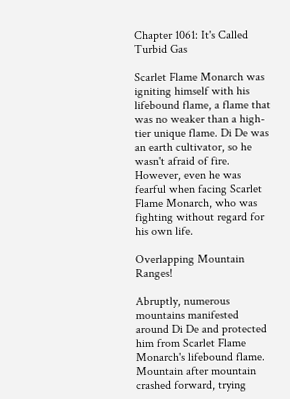Chapter 1061: It's Called Turbid Gas

Scarlet Flame Monarch was igniting himself with his lifebound flame, a flame that was no weaker than a high-tier unique flame. Di De was an earth cultivator, so he wasn't afraid of fire. However, even he was fearful when facing Scarlet Flame Monarch, who was fighting without regard for his own life.

Overlapping Mountain Ranges!

Abruptly, numerous mountains manifested around Di De and protected him from Scarlet Flame Monarch's lifebound flame. Mountain after mountain crashed forward, trying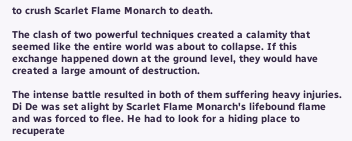to crush Scarlet Flame Monarch to death.

The clash of two powerful techniques created a calamity that seemed like the entire world was about to collapse. If this exchange happened down at the ground level, they would have created a large amount of destruction.

The intense battle resulted in both of them suffering heavy injuries. Di De was set alight by Scarlet Flame Monarch's lifebound flame and was forced to flee. He had to look for a hiding place to recuperate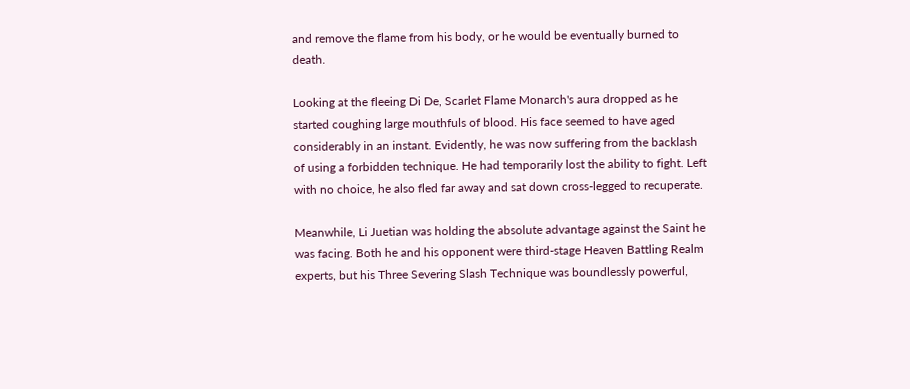and remove the flame from his body, or he would be eventually burned to death.

Looking at the fleeing Di De, Scarlet Flame Monarch's aura dropped as he started coughing large mouthfuls of blood. His face seemed to have aged considerably in an instant. Evidently, he was now suffering from the backlash of using a forbidden technique. He had temporarily lost the ability to fight. Left with no choice, he also fled far away and sat down cross-legged to recuperate.

Meanwhile, Li Juetian was holding the absolute advantage against the Saint he was facing. Both he and his opponent were third-stage Heaven Battling Realm experts, but his Three Severing Slash Technique was boundlessly powerful,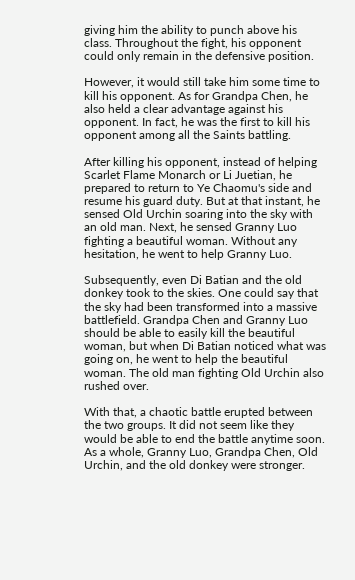giving him the ability to punch above his class. Throughout the fight, his opponent could only remain in the defensive position.

However, it would still take him some time to kill his opponent. As for Grandpa Chen, he also held a clear advantage against his opponent. In fact, he was the first to kill his opponent among all the Saints battling.

After killing his opponent, instead of helping Scarlet Flame Monarch or Li Juetian, he prepared to return to Ye Chaomu's side and resume his guard duty. But at that instant, he sensed Old Urchin soaring into the sky with an old man. Next, he sensed Granny Luo fighting a beautiful woman. Without any hesitation, he went to help Granny Luo.

Subsequently, even Di Batian and the old donkey took to the skies. One could say that the sky had been transformed into a massive battlefield. Grandpa Chen and Granny Luo should be able to easily kill the beautiful woman, but when Di Batian noticed what was going on, he went to help the beautiful woman. The old man fighting Old Urchin also rushed over.

With that, a chaotic battle erupted between the two groups. It did not seem like they would be able to end the battle anytime soon. As a whole, Granny Luo, Grandpa Chen, Old Urchin, and the old donkey were stronger.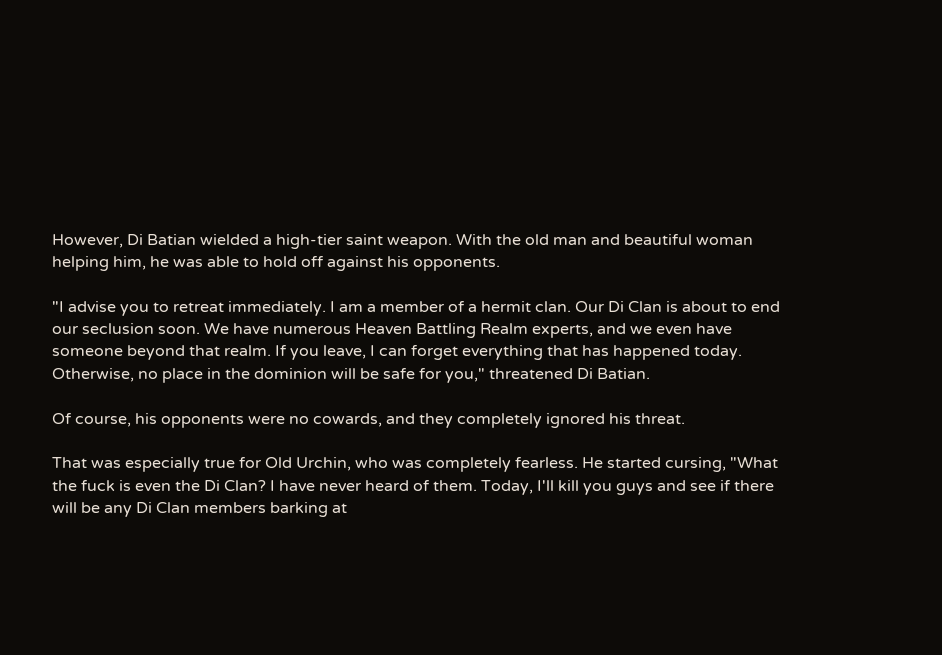However, Di Batian wielded a high-tier saint weapon. With the old man and beautiful woman helping him, he was able to hold off against his opponents.

"I advise you to retreat immediately. I am a member of a hermit clan. Our Di Clan is about to end our seclusion soon. We have numerous Heaven Battling Realm experts, and we even have someone beyond that realm. If you leave, I can forget everything that has happened today. Otherwise, no place in the dominion will be safe for you," threatened Di Batian.

Of course, his opponents were no cowards, and they completely ignored his threat.

That was especially true for Old Urchin, who was completely fearless. He started cursing, "What the fuck is even the Di Clan? I have never heard of them. Today, I'll kill you guys and see if there will be any Di Clan members barking at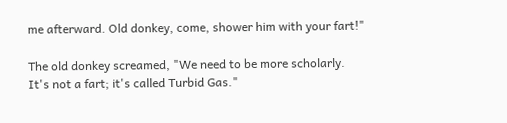me afterward. Old donkey, come, shower him with your fart!"

The old donkey screamed, "We need to be more scholarly. It's not a fart; it's called Turbid Gas."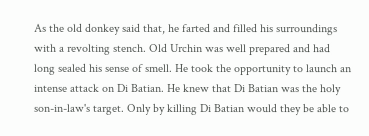As the old donkey said that, he farted and filled his surroundings with a revolting stench. Old Urchin was well prepared and had long sealed his sense of smell. He took the opportunity to launch an intense attack on Di Batian. He knew that Di Batian was the holy son-in-law's target. Only by killing Di Batian would they be able to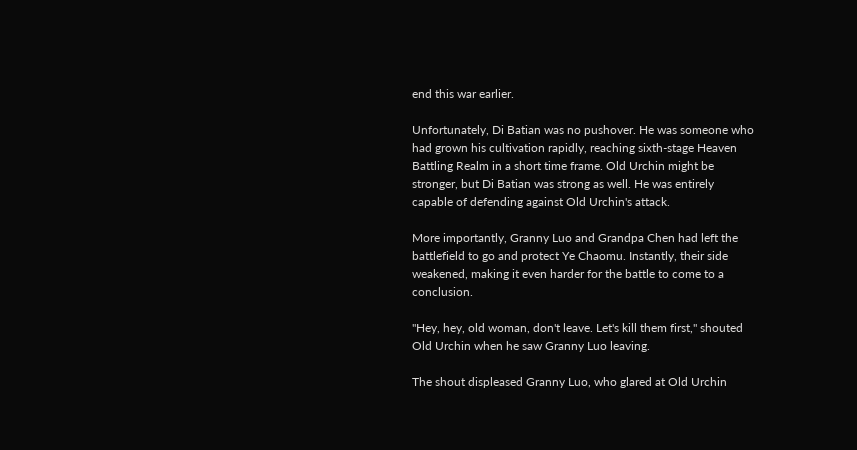end this war earlier.

Unfortunately, Di Batian was no pushover. He was someone who had grown his cultivation rapidly, reaching sixth-stage Heaven Battling Realm in a short time frame. Old Urchin might be stronger, but Di Batian was strong as well. He was entirely capable of defending against Old Urchin's attack.

More importantly, Granny Luo and Grandpa Chen had left the battlefield to go and protect Ye Chaomu. Instantly, their side weakened, making it even harder for the battle to come to a conclusion.

"Hey, hey, old woman, don't leave. Let's kill them first," shouted Old Urchin when he saw Granny Luo leaving.

The shout displeased Granny Luo, who glared at Old Urchin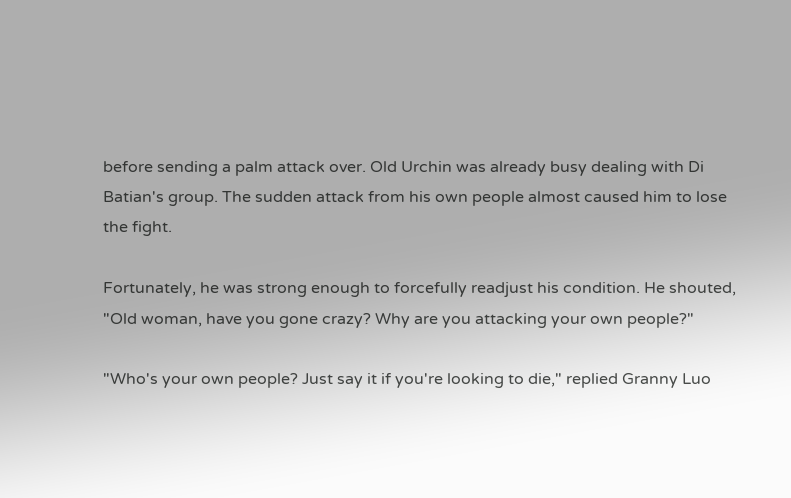before sending a palm attack over. Old Urchin was already busy dealing with Di Batian's group. The sudden attack from his own people almost caused him to lose the fight.

Fortunately, he was strong enough to forcefully readjust his condition. He shouted, "Old woman, have you gone crazy? Why are you attacking your own people?"

"Who's your own people? Just say it if you're looking to die," replied Granny Luo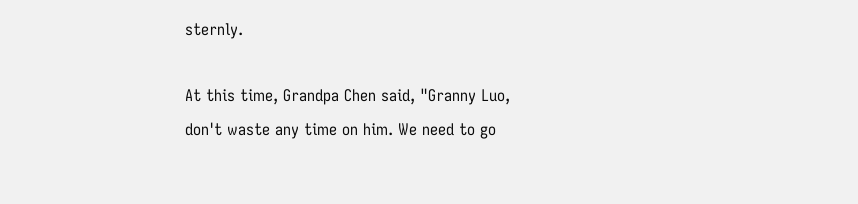sternly.

At this time, Grandpa Chen said, "Granny Luo, don't waste any time on him. We need to go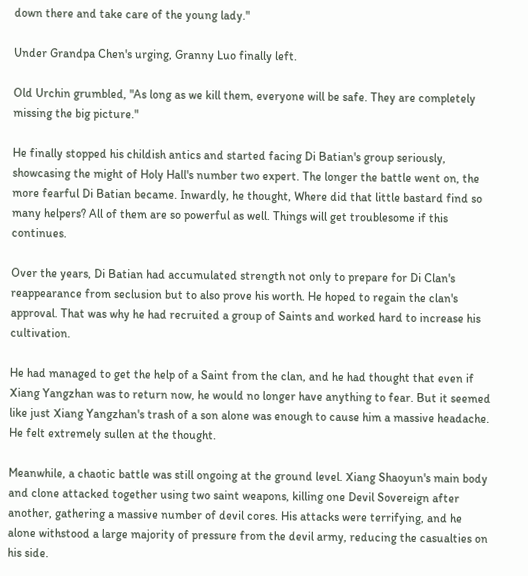down there and take care of the young lady."

Under Grandpa Chen's urging, Granny Luo finally left.

Old Urchin grumbled, "As long as we kill them, everyone will be safe. They are completely missing the big picture."

He finally stopped his childish antics and started facing Di Batian's group seriously, showcasing the might of Holy Hall's number two expert. The longer the battle went on, the more fearful Di Batian became. Inwardly, he thought, Where did that little bastard find so many helpers? All of them are so powerful as well. Things will get troublesome if this continues.

Over the years, Di Batian had accumulated strength not only to prepare for Di Clan's reappearance from seclusion but to also prove his worth. He hoped to regain the clan's approval. That was why he had recruited a group of Saints and worked hard to increase his cultivation.

He had managed to get the help of a Saint from the clan, and he had thought that even if Xiang Yangzhan was to return now, he would no longer have anything to fear. But it seemed like just Xiang Yangzhan's trash of a son alone was enough to cause him a massive headache. He felt extremely sullen at the thought.

Meanwhile, a chaotic battle was still ongoing at the ground level. Xiang Shaoyun's main body and clone attacked together using two saint weapons, killing one Devil Sovereign after another, gathering a massive number of devil cores. His attacks were terrifying, and he alone withstood a large majority of pressure from the devil army, reducing the casualties on his side.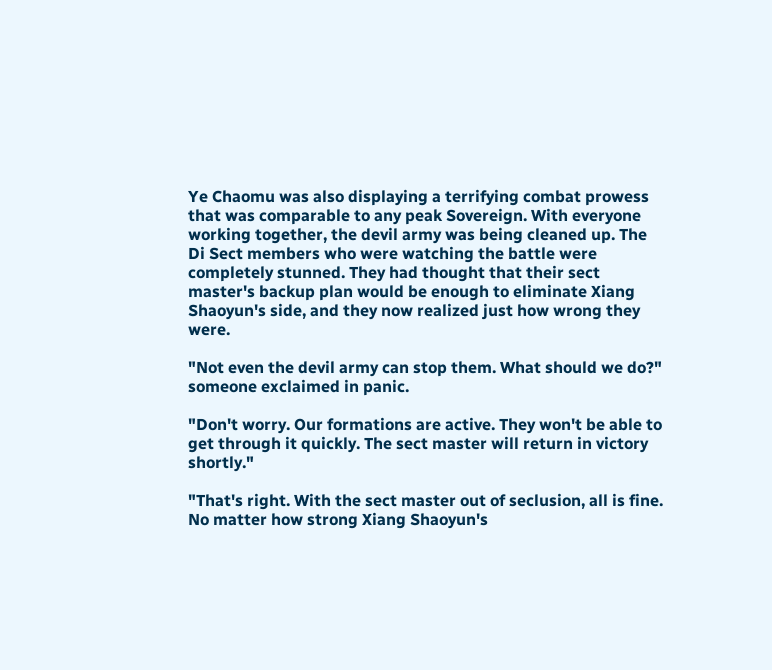Ye Chaomu was also displaying a terrifying combat prowess that was comparable to any peak Sovereign. With everyone working together, the devil army was being cleaned up. The Di Sect members who were watching the battle were completely stunned. They had thought that their sect master's backup plan would be enough to eliminate Xiang Shaoyun's side, and they now realized just how wrong they were.

"Not even the devil army can stop them. What should we do?" someone exclaimed in panic.

"Don't worry. Our formations are active. They won't be able to get through it quickly. The sect master will return in victory shortly."

"That's right. With the sect master out of seclusion, all is fine. No matter how strong Xiang Shaoyun's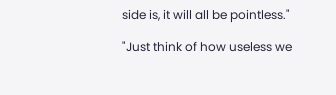side is, it will all be pointless."

"Just think of how useless we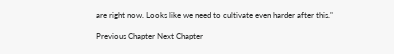are right now. Looks like we need to cultivate even harder after this."

Previous Chapter Next Chapter